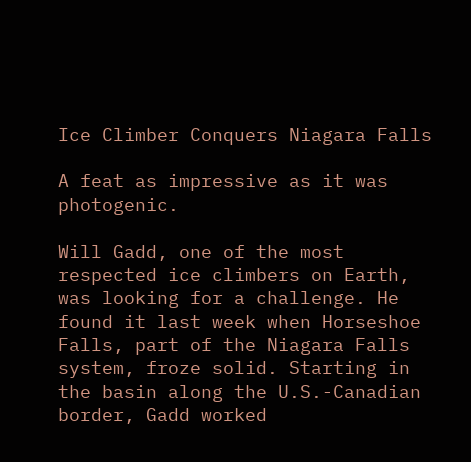Ice Climber Conquers Niagara Falls

A feat as impressive as it was photogenic.

Will Gadd, one of the most respected ice climbers on Earth, was looking for a challenge. He found it last week when Horseshoe Falls, part of the Niagara Falls system, froze solid. Starting in the basin along the U.S.-Canadian border, Gadd worked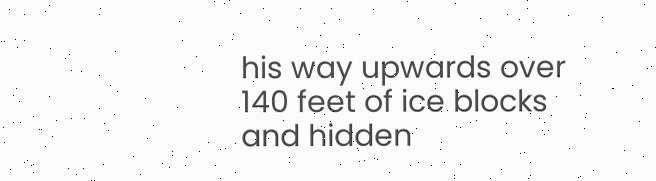his way upwards over 140 feet of ice blocks and hidden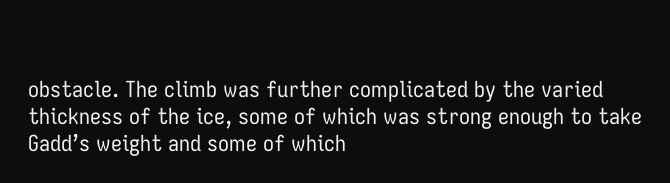obstacle. The climb was further complicated by the varied thickness of the ice, some of which was strong enough to take Gadd’s weight and some of which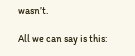wasn’t.

All we can say is this: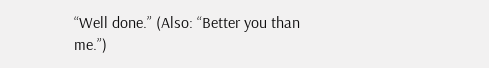“Well done.” (Also: “Better you than me.”)